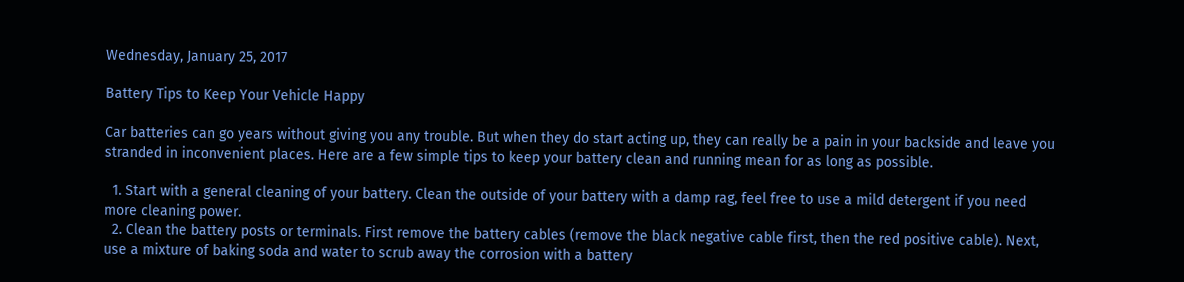Wednesday, January 25, 2017

Battery Tips to Keep Your Vehicle Happy

Car batteries can go years without giving you any trouble. But when they do start acting up, they can really be a pain in your backside and leave you stranded in inconvenient places. Here are a few simple tips to keep your battery clean and running mean for as long as possible.

  1. Start with a general cleaning of your battery. Clean the outside of your battery with a damp rag, feel free to use a mild detergent if you need more cleaning power.
  2. Clean the battery posts or terminals. First remove the battery cables (remove the black negative cable first, then the red positive cable). Next, use a mixture of baking soda and water to scrub away the corrosion with a battery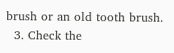brush or an old tooth brush.
  3. Check the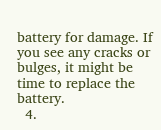battery for damage. If you see any cracks or bulges, it might be time to replace the battery.
  4.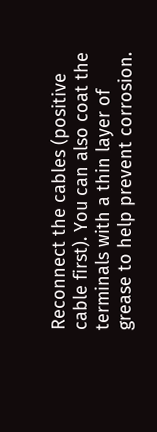Reconnect the cables (positive cable first). You can also coat the terminals with a thin layer of grease to help prevent corrosion.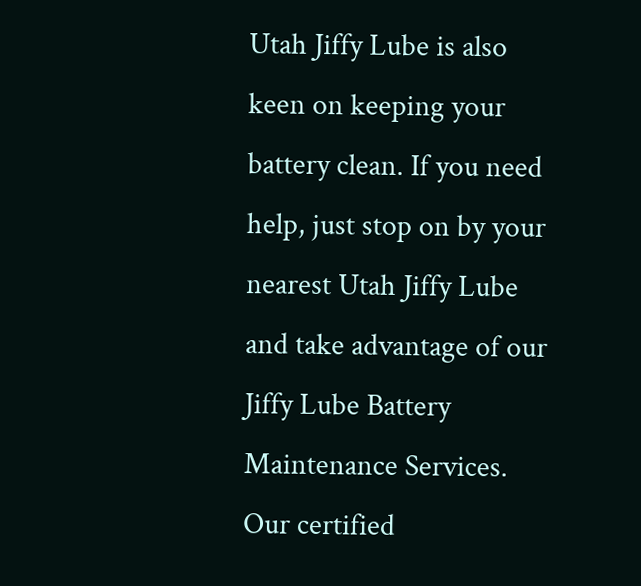Utah Jiffy Lube is also keen on keeping your battery clean. If you need help, just stop on by your nearest Utah Jiffy Lube and take advantage of our Jiffy Lube Battery Maintenance Services. Our certified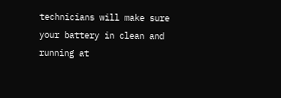technicians will make sure your battery in clean and running at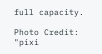full capacity.

Photo Credit: "pixi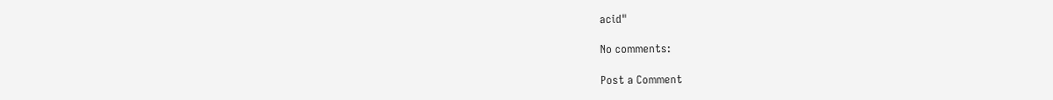acid"

No comments:

Post a Comment